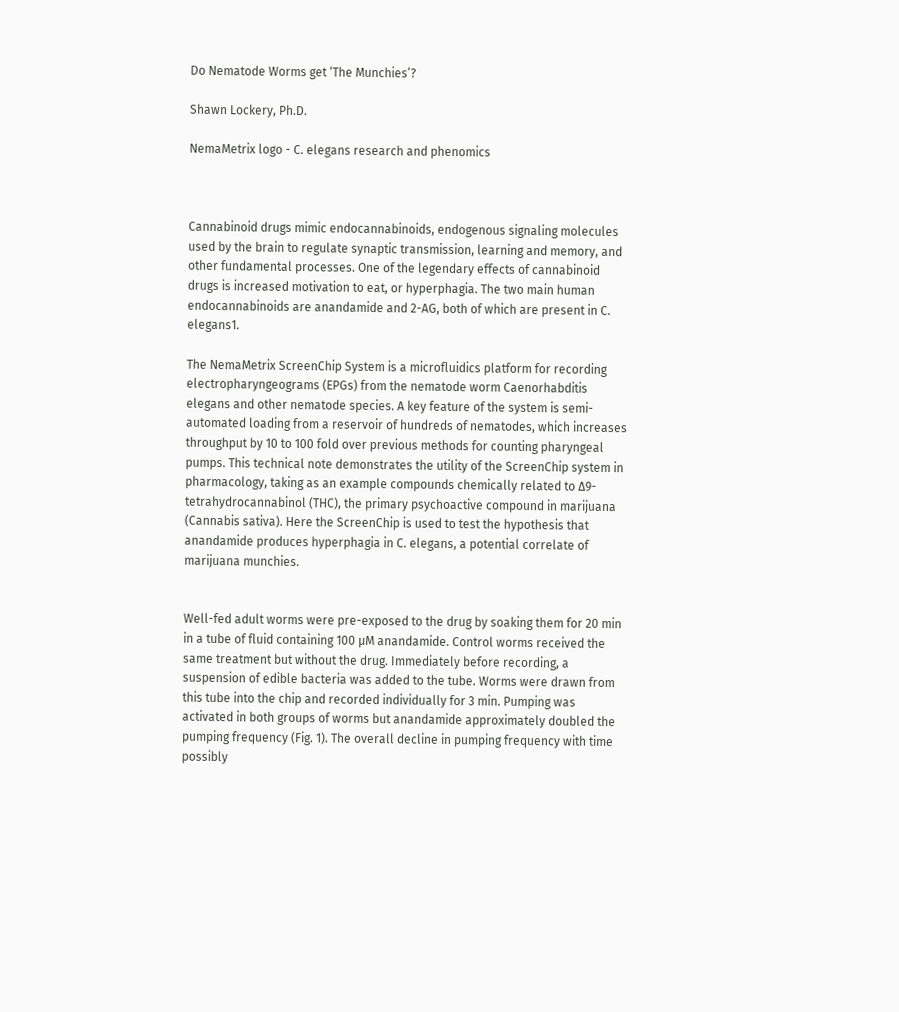Do Nematode Worms get ‘The Munchies’?

Shawn Lockery, Ph.D.

NemaMetrix logo - C. elegans research and phenomics



Cannabinoid drugs mimic endocannabinoids, endogenous signaling molecules used by the brain to regulate synaptic transmission, learning and memory, and other fundamental processes. One of the legendary effects of cannabinoid drugs is increased motivation to eat, or hyperphagia. The two main human endocannabinoids are anandamide and 2-AG, both of which are present in C. elegans1.

The NemaMetrix ScreenChip System is a microfluidics platform for recording electropharyngeograms (EPGs) from the nematode worm Caenorhabditis elegans and other nematode species. A key feature of the system is semi-automated loading from a reservoir of hundreds of nematodes, which increases throughput by 10 to 100 fold over previous methods for counting pharyngeal pumps. This technical note demonstrates the utility of the ScreenChip system in pharmacology, taking as an example compounds chemically related to Δ9-tetrahydrocannabinol (THC), the primary psychoactive compound in marijuana (Cannabis sativa). Here the ScreenChip is used to test the hypothesis that anandamide produces hyperphagia in C. elegans, a potential correlate of marijuana munchies.


Well-fed adult worms were pre-exposed to the drug by soaking them for 20 min in a tube of fluid containing 100 μM anandamide. Control worms received the same treatment but without the drug. Immediately before recording, a suspension of edible bacteria was added to the tube. Worms were drawn from this tube into the chip and recorded individually for 3 min. Pumping was activated in both groups of worms but anandamide approximately doubled the pumping frequency (Fig. 1). The overall decline in pumping frequency with time possibly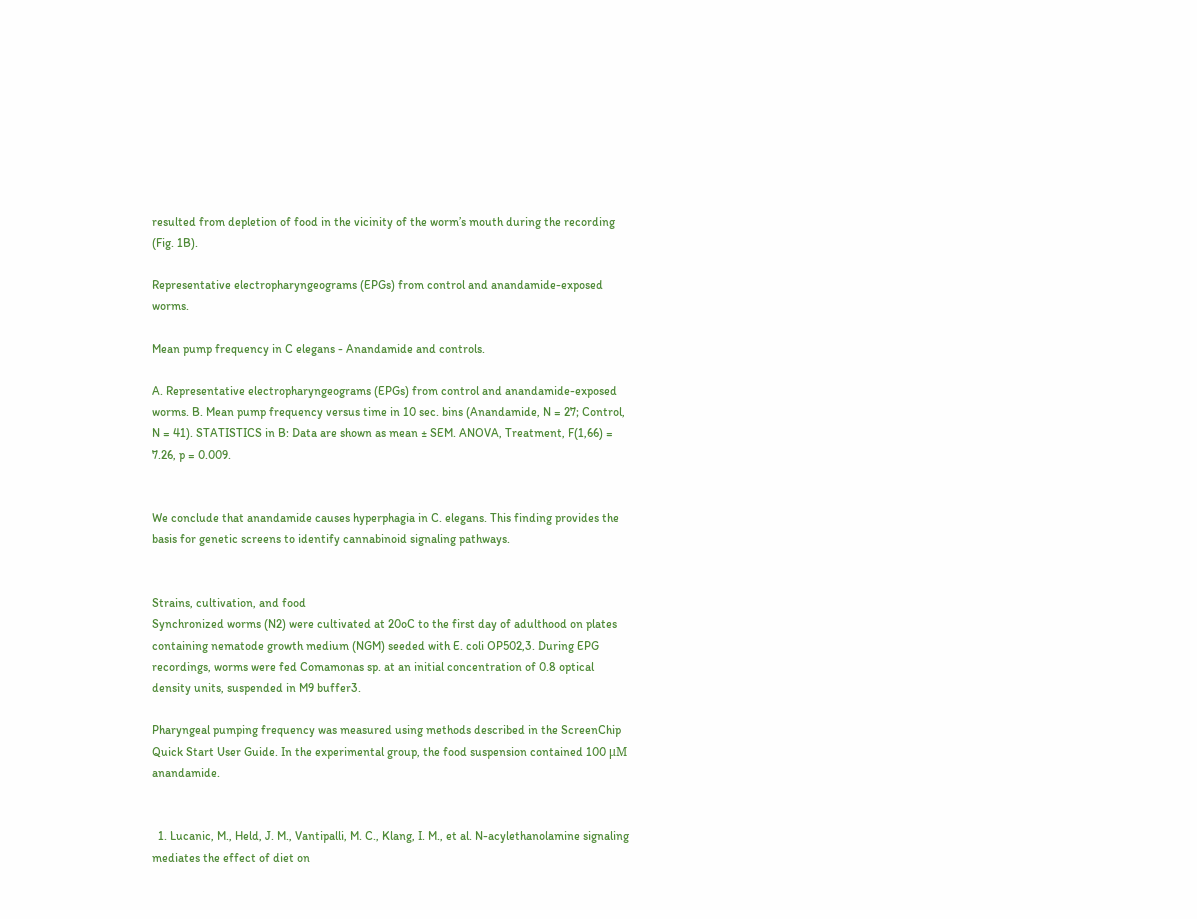resulted from depletion of food in the vicinity of the worm’s mouth during the recording (Fig. 1B).

Representative electropharyngeograms (EPGs) from control and anandamide-exposed worms.

Mean pump frequency in C elegans - Anandamide and controls.

A. Representative electropharyngeograms (EPGs) from control and anandamide-exposed worms. B. Mean pump frequency versus time in 10 sec. bins (Anandamide, N = 27; Control, N = 41). STATISTICS in B: Data are shown as mean ± SEM. ANOVA, Treatment, F(1,66) = 7.26, p = 0.009.


We conclude that anandamide causes hyperphagia in C. elegans. This finding provides the basis for genetic screens to identify cannabinoid signaling pathways.


Strains, cultivation, and food
Synchronized worms (N2) were cultivated at 20oC to the first day of adulthood on plates containing nematode growth medium (NGM) seeded with E. coli OP502,3. During EPG recordings, worms were fed Comamonas sp. at an initial concentration of 0.8 optical density units, suspended in M9 buffer3.

Pharyngeal pumping frequency was measured using methods described in the ScreenChip Quick Start User Guide. In the experimental group, the food suspension contained 100 μM anandamide.


  1. Lucanic, M., Held, J. M., Vantipalli, M. C., Klang, I. M., et al. N-acylethanolamine signaling mediates the effect of diet on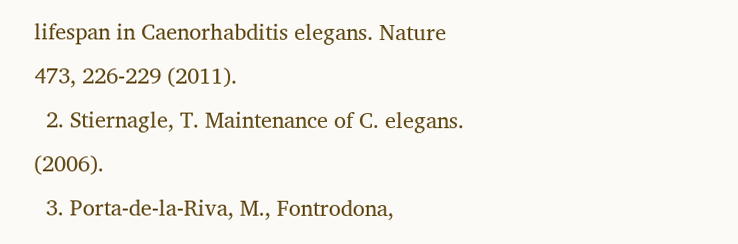lifespan in Caenorhabditis elegans. Nature 473, 226-229 (2011).
  2. Stiernagle, T. Maintenance of C. elegans. (2006).
  3. Porta-de-la-Riva, M., Fontrodona,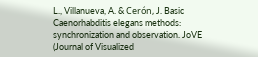L., Villanueva, A. & Cerón, J. Basic Caenorhabditis elegans methods: synchronization and observation. JoVE (Journal of Visualized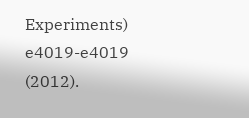Experiments) e4019-e4019 (2012).